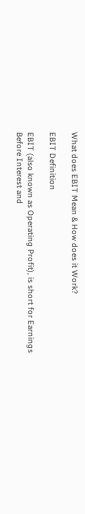What does EBIT Mean & How does it Work?

EBIT Definition

EBIT (also known as Operating Profit), is short for Earnings Before Interest and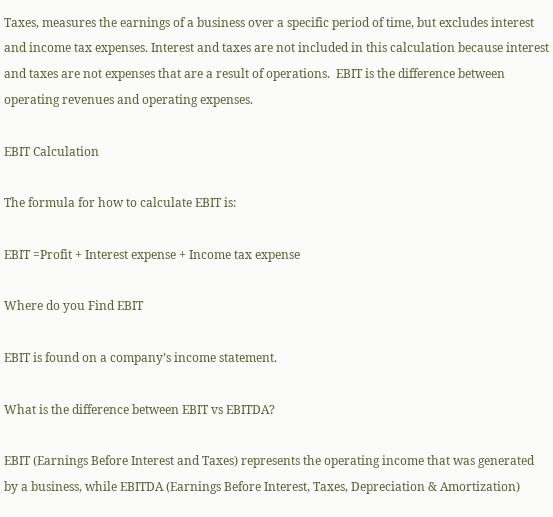Taxes, measures the earnings of a business over a specific period of time, but excludes interest and income tax expenses. Interest and taxes are not included in this calculation because interest and taxes are not expenses that are a result of operations.  EBIT is the difference between operating revenues and operating expenses.

EBIT Calculation

The formula for how to calculate EBIT is:

EBIT =Profit + Interest expense + Income tax expense

Where do you Find EBIT

EBIT is found on a company’s income statement.

What is the difference between EBIT vs EBITDA?

EBIT (Earnings Before Interest and Taxes) represents the operating income that was generated by a business, while EBITDA (Earnings Before Interest, Taxes, Depreciation & Amortization)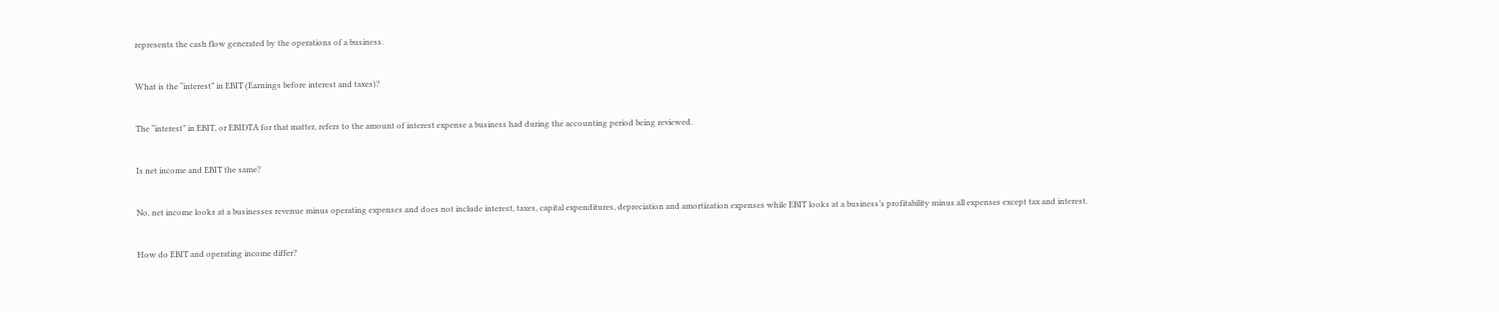represents the cash flow generated by the operations of a business.

What is the “interest” in EBIT (Earnings before interest and taxes)?

The “interest” in EBIT, or EBIDTA for that matter, refers to the amount of interest expense a business had during the accounting period being reviewed.

Is net income and EBIT the same?

No, net income looks at a businesses revenue minus operating expenses and does not include interest, taxes, capital expenditures, depreciation and amortization expenses while EBIT looks at a business’s profitability minus all expenses except tax and interest.

How do EBIT and operating income differ?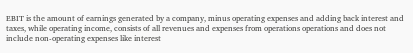EBIT is the amount of earnings generated by a company, minus operating expenses and adding back interest and taxes, while operating income, consists of all revenues and expenses from operations operations and does not include non-operating expenses like interest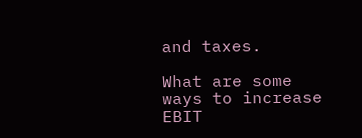and taxes.

What are some ways to increase EBIT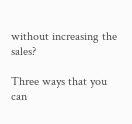without increasing the sales?

Three ways that you can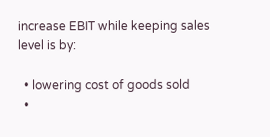increase EBIT while keeping sales level is by:

  • lowering cost of goods sold
  •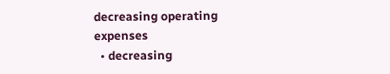decreasing operating expenses
  • decreasing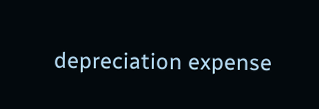depreciation expense